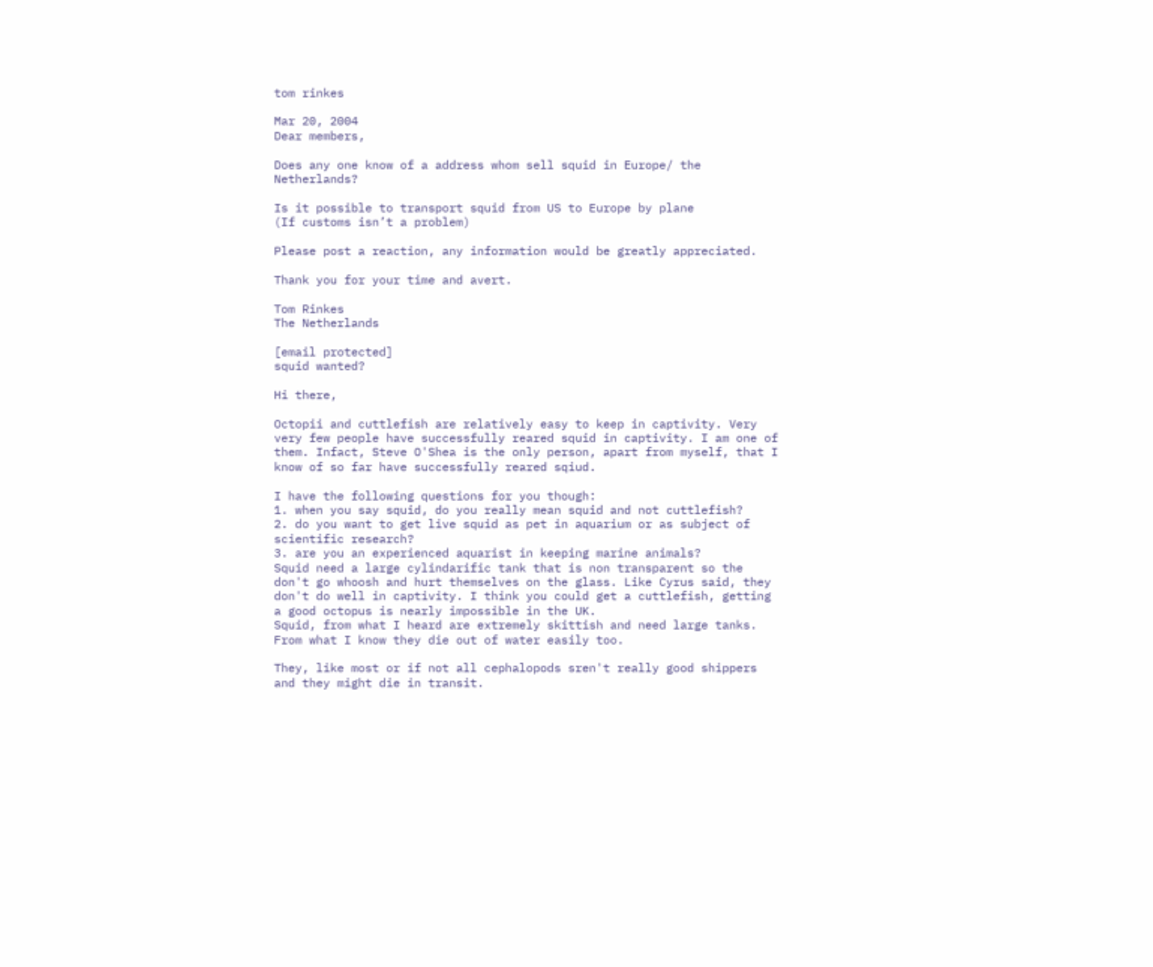tom rinkes

Mar 20, 2004
Dear members,

Does any one know of a address whom sell squid in Europe/ the Netherlands?

Is it possible to transport squid from US to Europe by plane
(If customs isn’t a problem)

Please post a reaction, any information would be greatly appreciated.

Thank you for your time and avert.

Tom Rinkes
The Netherlands

[email protected]
squid wanted?

Hi there,

Octopii and cuttlefish are relatively easy to keep in captivity. Very very few people have successfully reared squid in captivity. I am one of them. Infact, Steve O'Shea is the only person, apart from myself, that I know of so far have successfully reared sqiud.

I have the following questions for you though:
1. when you say squid, do you really mean squid and not cuttlefish?
2. do you want to get live squid as pet in aquarium or as subject of
scientific research?
3. are you an experienced aquarist in keeping marine animals?
Squid need a large cylindarific tank that is non transparent so the don't go whoosh and hurt themselves on the glass. Like Cyrus said, they don't do well in captivity. I think you could get a cuttlefish, getting a good octopus is nearly impossible in the UK.
Squid, from what I heard are extremely skittish and need large tanks. From what I know they die out of water easily too.

They, like most or if not all cephalopods sren't really good shippers and they might die in transit.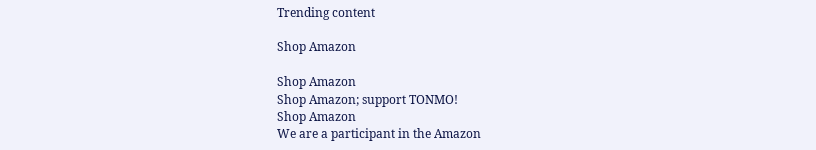Trending content

Shop Amazon

Shop Amazon
Shop Amazon; support TONMO!
Shop Amazon
We are a participant in the Amazon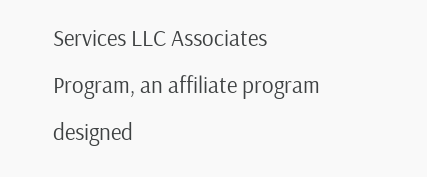Services LLC Associates Program, an affiliate program designed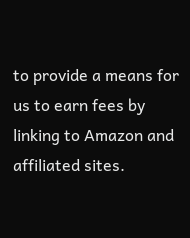to provide a means for us to earn fees by linking to Amazon and affiliated sites.